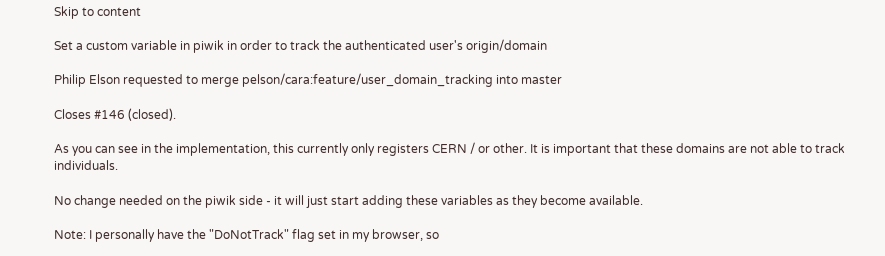Skip to content

Set a custom variable in piwik in order to track the authenticated user's origin/domain

Philip Elson requested to merge pelson/cara:feature/user_domain_tracking into master

Closes #146 (closed).

As you can see in the implementation, this currently only registers CERN / or other. It is important that these domains are not able to track individuals.

No change needed on the piwik side - it will just start adding these variables as they become available.

Note: I personally have the "DoNotTrack" flag set in my browser, so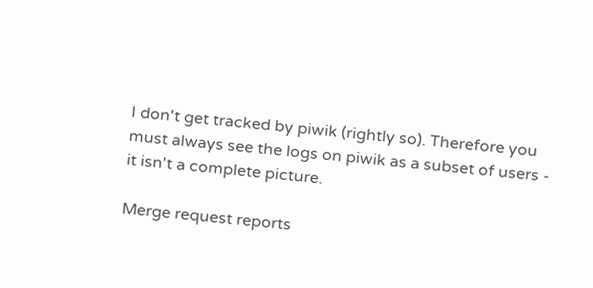I don't get tracked by piwik (rightly so). Therefore you must always see the logs on piwik as a subset of users - it isn't a complete picture.

Merge request reports